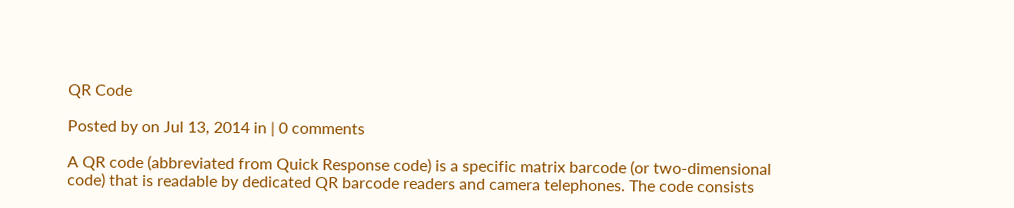QR Code

Posted by on Jul 13, 2014 in | 0 comments

A QR code (abbreviated from Quick Response code) is a specific matrix barcode (or two-dimensional code) that is readable by dedicated QR barcode readers and camera telephones. The code consists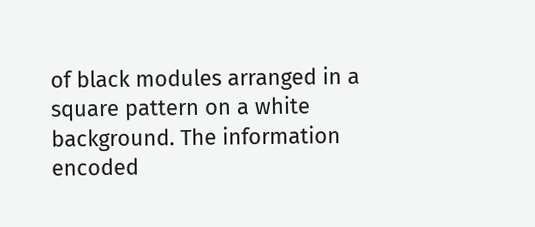of black modules arranged in a square pattern on a white background. The information encoded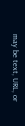may be text, URL, or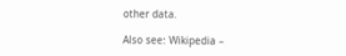other data.

Also see: Wikipedia –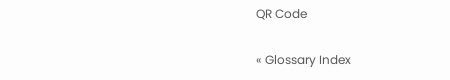QR Code

« Glossary Index